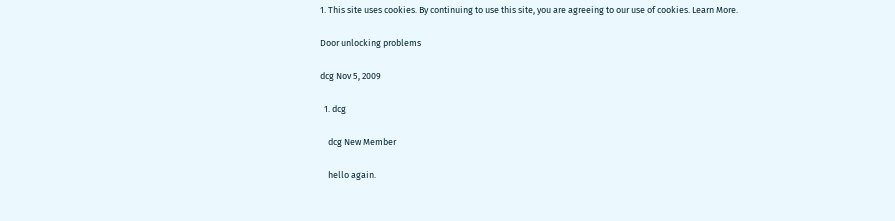1. This site uses cookies. By continuing to use this site, you are agreeing to our use of cookies. Learn More.

Door unlocking problems

dcg Nov 5, 2009

  1. dcg

    dcg New Member

    hello again.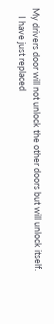My drivers door will not unlock the other doors but will unlock itself.
    I have just replaced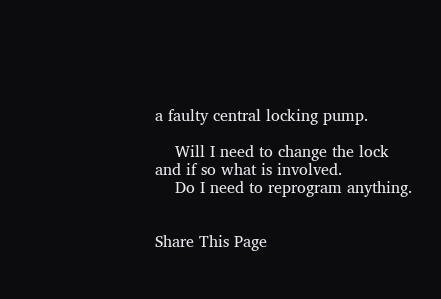a faulty central locking pump.

    Will I need to change the lock and if so what is involved.
    Do I need to reprogram anything.


Share This Page